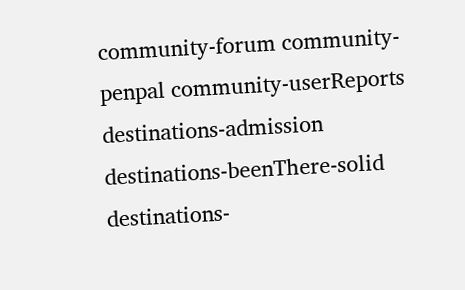community-forum community-penpal community-userReports destinations-admission destinations-beenThere-solid destinations-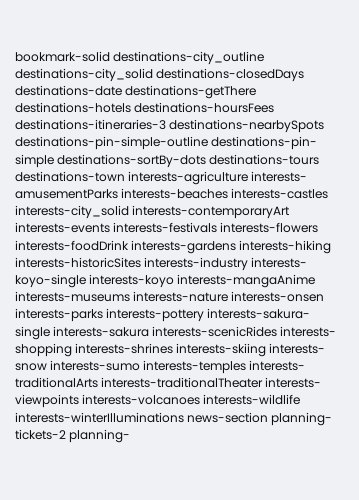bookmark-solid destinations-city_outline destinations-city_solid destinations-closedDays destinations-date destinations-getThere destinations-hotels destinations-hoursFees destinations-itineraries-3 destinations-nearbySpots destinations-pin-simple-outline destinations-pin-simple destinations-sortBy-dots destinations-tours destinations-town interests-agriculture interests-amusementParks interests-beaches interests-castles interests-city_solid interests-contemporaryArt interests-events interests-festivals interests-flowers interests-foodDrink interests-gardens interests-hiking interests-historicSites interests-industry interests-koyo-single interests-koyo interests-mangaAnime interests-museums interests-nature interests-onsen interests-parks interests-pottery interests-sakura-single interests-sakura interests-scenicRides interests-shopping interests-shrines interests-skiing interests-snow interests-sumo interests-temples interests-traditionalArts interests-traditionalTheater interests-viewpoints interests-volcanoes interests-wildlife interests-winterIlluminations news-section planning-tickets-2 planning-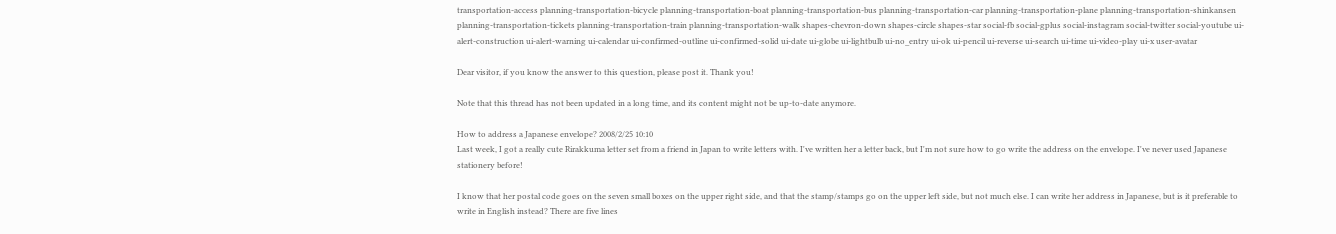transportation-access planning-transportation-bicycle planning-transportation-boat planning-transportation-bus planning-transportation-car planning-transportation-plane planning-transportation-shinkansen planning-transportation-tickets planning-transportation-train planning-transportation-walk shapes-chevron-down shapes-circle shapes-star social-fb social-gplus social-instagram social-twitter social-youtube ui-alert-construction ui-alert-warning ui-calendar ui-confirmed-outline ui-confirmed-solid ui-date ui-globe ui-lightbulb ui-no_entry ui-ok ui-pencil ui-reverse ui-search ui-time ui-video-play ui-x user-avatar

Dear visitor, if you know the answer to this question, please post it. Thank you!

Note that this thread has not been updated in a long time, and its content might not be up-to-date anymore.

How to address a Japanese envelope? 2008/2/25 10:10
Last week, I got a really cute Rirakkuma letter set from a friend in Japan to write letters with. I've written her a letter back, but I'm not sure how to go write the address on the envelope. I've never used Japanese stationery before!

I know that her postal code goes on the seven small boxes on the upper right side, and that the stamp/stamps go on the upper left side, but not much else. I can write her address in Japanese, but is it preferable to write in English instead? There are five lines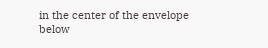in the center of the envelope below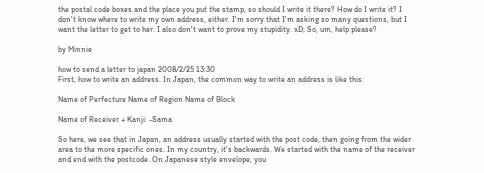the postal code boxes and the place you put the stamp, so should I write it there? How do I write it? I don't know where to write my own address, either. I'm sorry that I'm asking so many questions, but I want the letter to get to her. I also don't want to prove my stupidity. xD; So, um, help please?

by Minnie

how to send a letter to japan 2008/2/25 13:30
First, how to write an address. In Japan, the common way to write an address is like this:

Name of Perfecture Name of Region Name of Block

Name of Receiver + Kanji: -Sama

So here, we see that in Japan, an address usually started with the post code, then going from the wider area to the more specific ones. In my country, it's backwards. We started with the name of the receiver and end with the postcode. On Japanese style envelope, you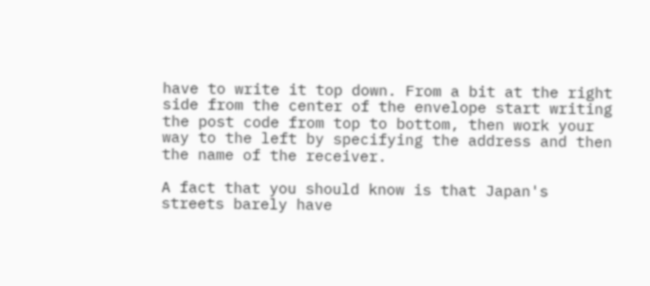have to write it top down. From a bit at the right side from the center of the envelope start writing the post code from top to bottom, then work your way to the left by specifying the address and then the name of the receiver.

A fact that you should know is that Japan's streets barely have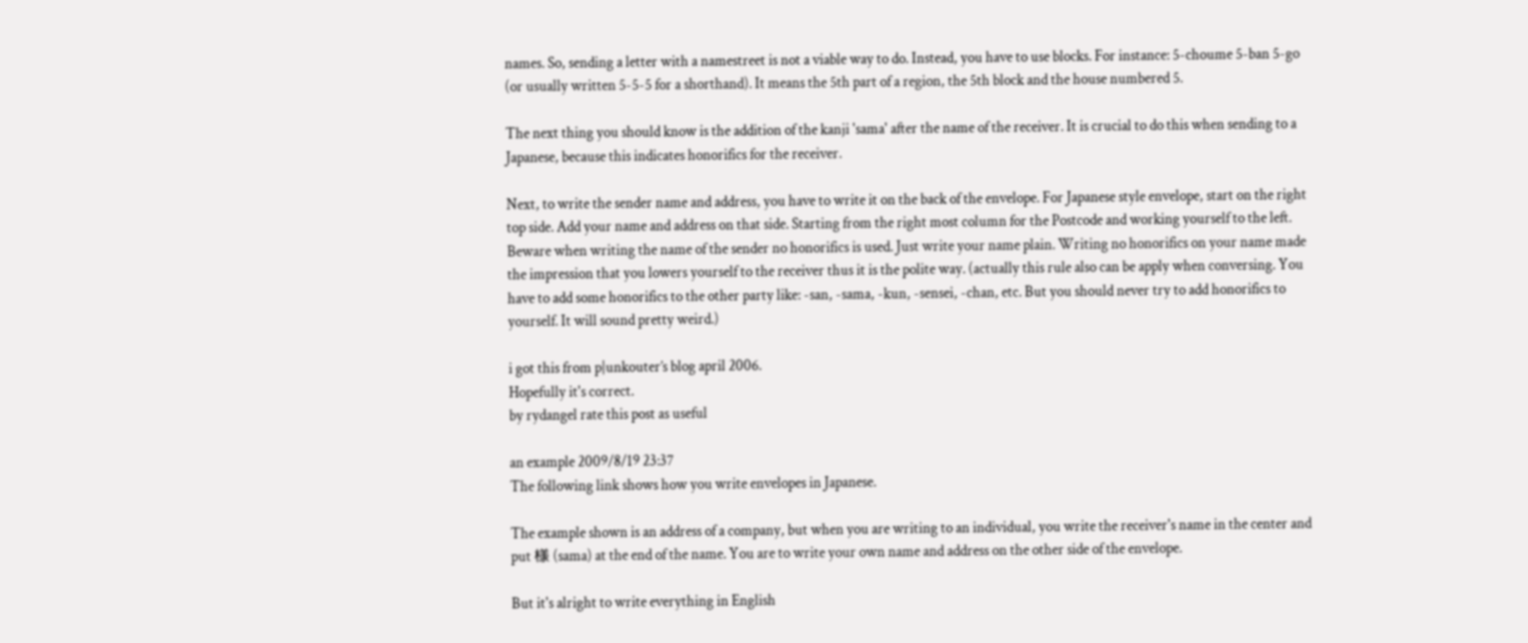names. So, sending a letter with a namestreet is not a viable way to do. Instead, you have to use blocks. For instance: 5-choume 5-ban 5-go (or usually written 5-5-5 for a shorthand). It means the 5th part of a region, the 5th block and the house numbered 5.

The next thing you should know is the addition of the kanji 'sama' after the name of the receiver. It is crucial to do this when sending to a Japanese, because this indicates honorifics for the receiver.

Next, to write the sender name and address, you have to write it on the back of the envelope. For Japanese style envelope, start on the right top side. Add your name and address on that side. Starting from the right most column for the Postcode and working yourself to the left. Beware when writing the name of the sender no honorifics is used. Just write your name plain. Writing no honorifics on your name made the impression that you lowers yourself to the receiver thus it is the polite way. (actually this rule also can be apply when conversing. You have to add some honorifics to the other party like: -san, -sama, -kun, -sensei, -chan, etc. But you should never try to add honorifics to yourself. It will sound pretty weird.)

i got this from p|unkouter’s blog april 2006.
Hopefully it's correct.
by rydangel rate this post as useful

an example 2009/8/19 23:37
The following link shows how you write envelopes in Japanese.

The example shown is an address of a company, but when you are writing to an individual, you write the receiver's name in the center and put 様 (sama) at the end of the name. You are to write your own name and address on the other side of the envelope.

But it's alright to write everything in English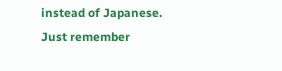instead of Japanese. Just remember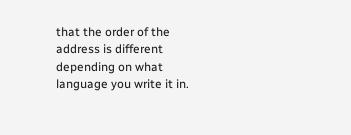that the order of the address is different depending on what language you write it in.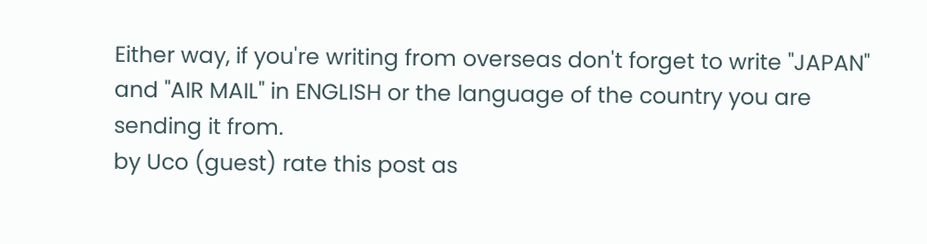Either way, if you're writing from overseas don't forget to write "JAPAN" and "AIR MAIL" in ENGLISH or the language of the country you are sending it from.
by Uco (guest) rate this post as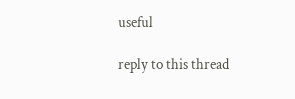useful

reply to this thread